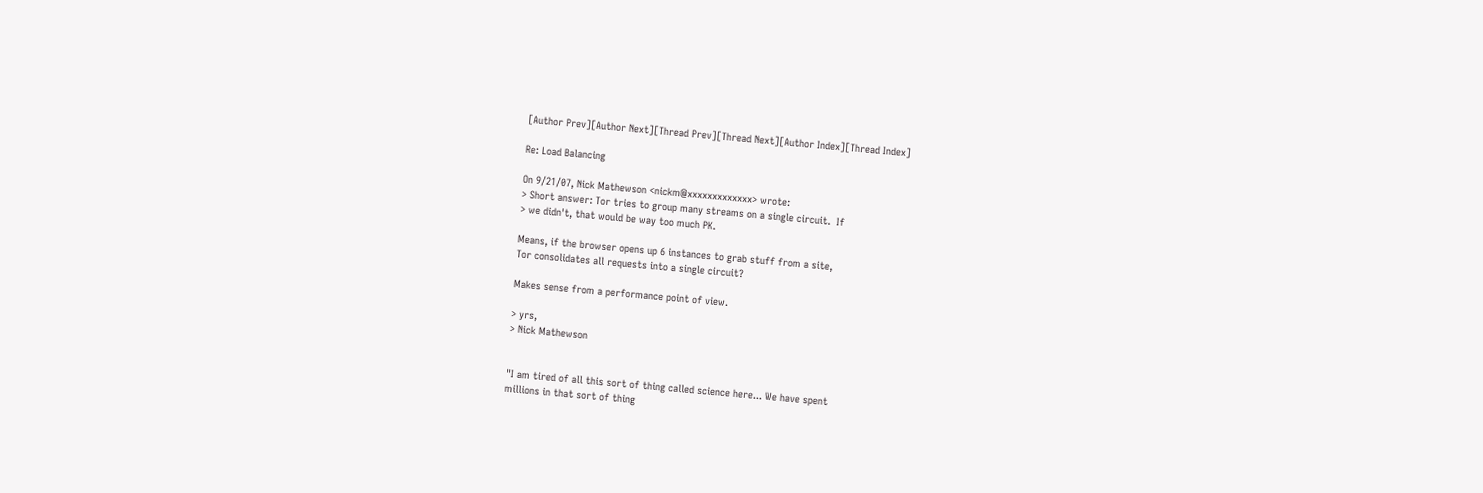[Author Prev][Author Next][Thread Prev][Thread Next][Author Index][Thread Index]

Re: Load Balancing

On 9/21/07, Nick Mathewson <nickm@xxxxxxxxxxxxx> wrote:
> Short answer: Tor tries to group many streams on a single circuit.  If
> we didn't, that would be way too much PK.

Means, if the browser opens up 6 instances to grab stuff from a site,
Tor consolidates all requests into a single circuit?

Makes sense from a performance point of view.

> yrs,
> Nick Mathewson


"I am tired of all this sort of thing called science here... We have spent
millions in that sort of thing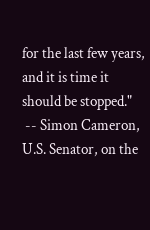for the last few years, and it is time it
should be stopped."
 -- Simon Cameron, U.S. Senator, on the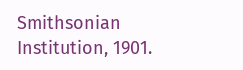Smithsonian Institution, 1901.